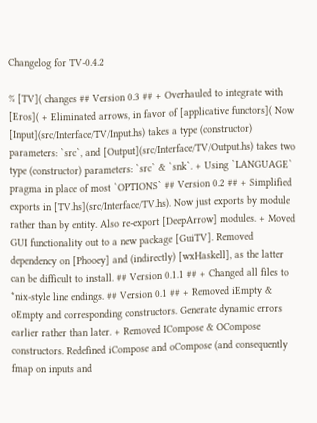Changelog for TV-0.4.2

% [TV]( changes ## Version 0.3 ## + Overhauled to integrate with [Eros]( + Eliminated arrows, in favor of [applicative functors]( Now [Input](src/Interface/TV/Input.hs) takes a type (constructor) parameters: `src`, and [Output](src/Interface/TV/Output.hs) takes two type (constructor) parameters: `src` & `snk`. + Using `LANGUAGE` pragma in place of most `OPTIONS` ## Version 0.2 ## + Simplified exports in [TV.hs](src/Interface/TV.hs). Now just exports by module rather than by entity. Also re-export [DeepArrow] modules. + Moved GUI functionality out to a new package [GuiTV]. Removed dependency on [Phooey] and (indirectly) [wxHaskell], as the latter can be difficult to install. ## Version 0.1.1 ## + Changed all files to *nix-style line endings. ## Version 0.1 ## + Removed iEmpty & oEmpty and corresponding constructors. Generate dynamic errors earlier rather than later. + Removed ICompose & OCompose constructors. Redefined iCompose and oCompose (and consequently fmap on inputs and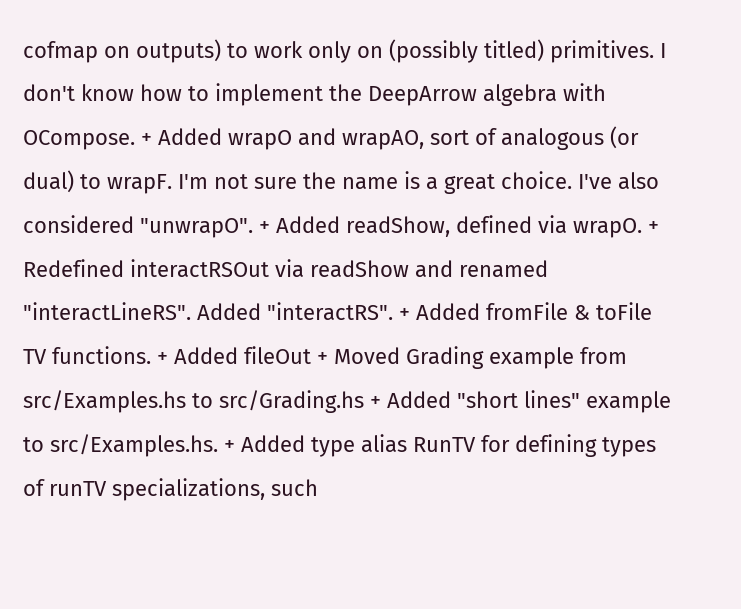cofmap on outputs) to work only on (possibly titled) primitives. I don't know how to implement the DeepArrow algebra with OCompose. + Added wrapO and wrapAO, sort of analogous (or dual) to wrapF. I'm not sure the name is a great choice. I've also considered "unwrapO". + Added readShow, defined via wrapO. + Redefined interactRSOut via readShow and renamed "interactLineRS". Added "interactRS". + Added fromFile & toFile TV functions. + Added fileOut + Moved Grading example from src/Examples.hs to src/Grading.hs + Added "short lines" example to src/Examples.hs. + Added type alias RunTV for defining types of runTV specializations, such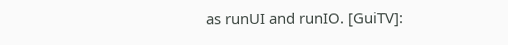as runUI and runIO. [GuiTV]: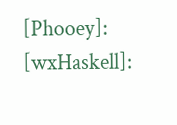[Phooey]: [wxHaskell]: